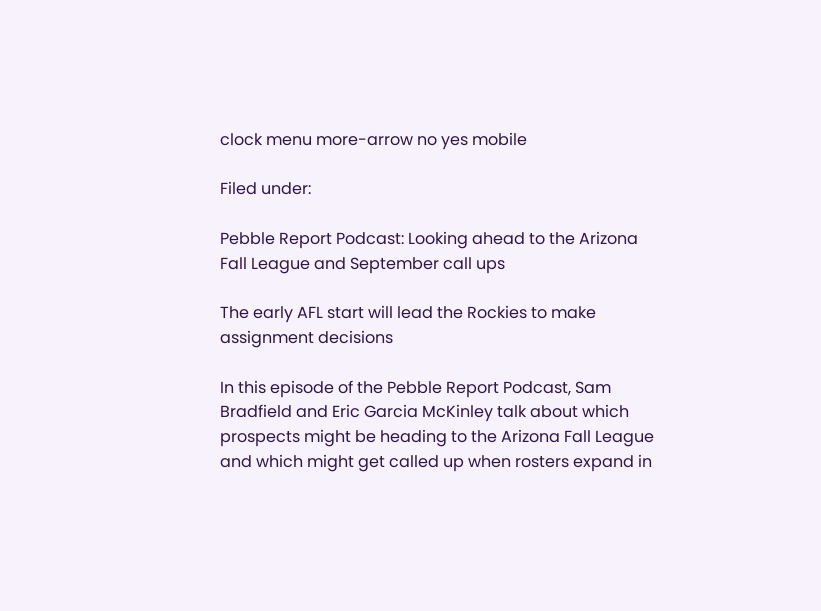clock menu more-arrow no yes mobile

Filed under:

Pebble Report Podcast: Looking ahead to the Arizona Fall League and September call ups

The early AFL start will lead the Rockies to make assignment decisions

In this episode of the Pebble Report Podcast, Sam Bradfield and Eric Garcia McKinley talk about which prospects might be heading to the Arizona Fall League and which might get called up when rosters expand in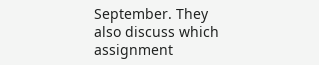September. They also discuss which assignment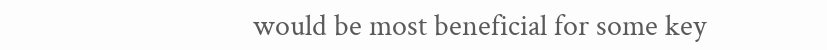would be most beneficial for some key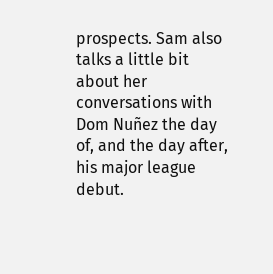prospects. Sam also talks a little bit about her conversations with Dom Nuñez the day of, and the day after, his major league debut.